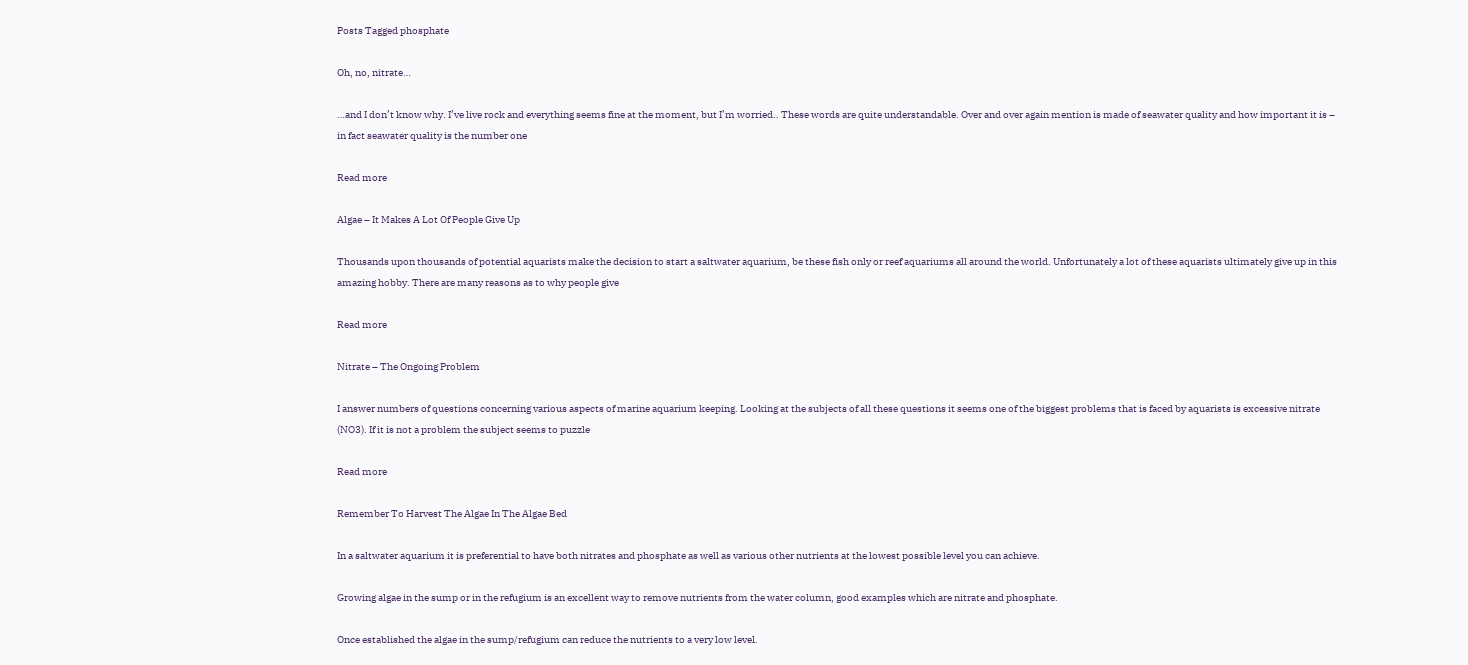Posts Tagged phosphate

Oh, no, nitrate…

…and I don’t know why. I’ve live rock and everything seems fine at the moment, but I’m worried.. These words are quite understandable. Over and over again mention is made of seawater quality and how important it is – in fact seawater quality is the number one

Read more

Algae – It Makes A Lot Of People Give Up

Thousands upon thousands of potential aquarists make the decision to start a saltwater aquarium, be these fish only or reef aquariums all around the world. Unfortunately a lot of these aquarists ultimately give up in this amazing hobby. There are many reasons as to why people give

Read more

Nitrate – The Ongoing Problem

I answer numbers of questions concerning various aspects of marine aquarium keeping. Looking at the subjects of all these questions it seems one of the biggest problems that is faced by aquarists is excessive nitrate (NO3). If it is not a problem the subject seems to puzzle

Read more

Remember To Harvest The Algae In The Algae Bed

In a saltwater aquarium it is preferential to have both nitrates and phosphate as well as various other nutrients at the lowest possible level you can achieve.

Growing algae in the sump or in the refugium is an excellent way to remove nutrients from the water column, good examples which are nitrate and phosphate.

Once established the algae in the sump/refugium can reduce the nutrients to a very low level.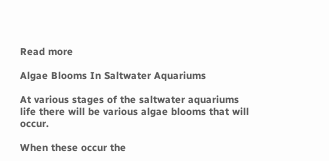Read more

Algae Blooms In Saltwater Aquariums

At various stages of the saltwater aquariums life there will be various algae blooms that will occur.

When these occur the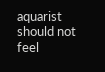aquarist should not feel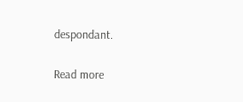despondant.

Read more